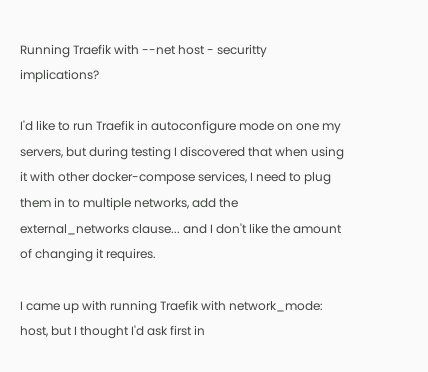Running Traefik with --net host - securitty implications?

I'd like to run Traefik in autoconfigure mode on one my servers, but during testing I discovered that when using it with other docker-compose services, I need to plug them in to multiple networks, add the external_networks clause... and I don't like the amount of changing it requires.

I came up with running Traefik with network_mode: host, but I thought I'd ask first in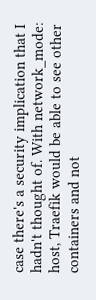case there's a security implication that I hadn't thought of. With network_mode: host, Traefik would be able to see other containers and not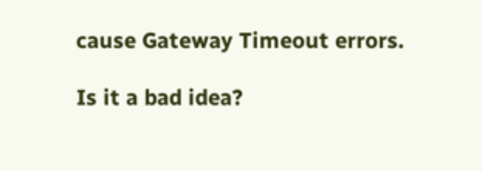cause Gateway Timeout errors.

Is it a bad idea?